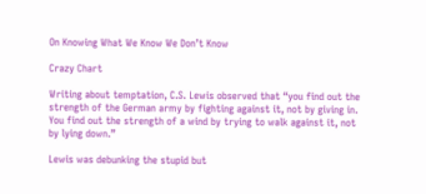On Knowing What We Know We Don’t Know

Crazy Chart

Writing about temptation, C.S. Lewis observed that “you find out the strength of the German army by fighting against it, not by giving in. You find out the strength of a wind by trying to walk against it, not by lying down.”

Lewis was debunking the stupid but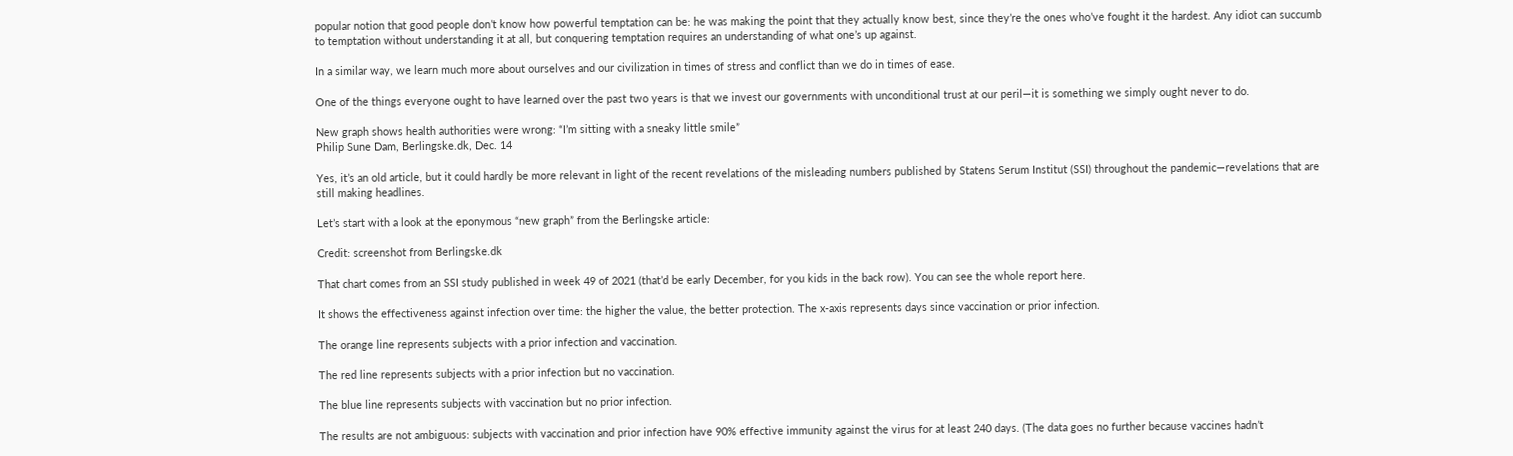popular notion that good people don’t know how powerful temptation can be: he was making the point that they actually know best, since they’re the ones who’ve fought it the hardest. Any idiot can succumb to temptation without understanding it at all, but conquering temptation requires an understanding of what one’s up against.

In a similar way, we learn much more about ourselves and our civilization in times of stress and conflict than we do in times of ease.

One of the things everyone ought to have learned over the past two years is that we invest our governments with unconditional trust at our peril—it is something we simply ought never to do.

New graph shows health authorities were wrong: “I’m sitting with a sneaky little smile”
Philip Sune Dam, Berlingske.dk, Dec. 14

Yes, it’s an old article, but it could hardly be more relevant in light of the recent revelations of the misleading numbers published by Statens Serum Institut (SSI) throughout the pandemic—revelations that are still making headlines.

Let’s start with a look at the eponymous “new graph” from the Berlingske article:

Credit: screenshot from Berlingske.dk

That chart comes from an SSI study published in week 49 of 2021 (that’d be early December, for you kids in the back row). You can see the whole report here.

It shows the effectiveness against infection over time: the higher the value, the better protection. The x-axis represents days since vaccination or prior infection.

The orange line represents subjects with a prior infection and vaccination.

The red line represents subjects with a prior infection but no vaccination.

The blue line represents subjects with vaccination but no prior infection.

The results are not ambiguous: subjects with vaccination and prior infection have 90% effective immunity against the virus for at least 240 days. (The data goes no further because vaccines hadn’t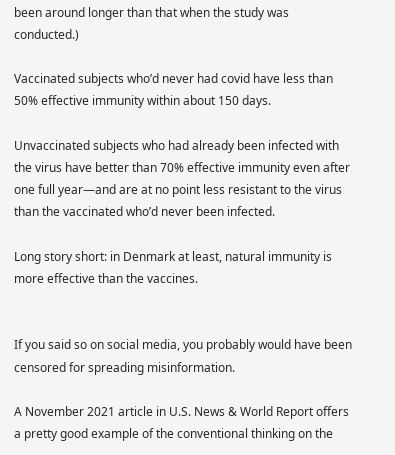been around longer than that when the study was conducted.)

Vaccinated subjects who’d never had covid have less than 50% effective immunity within about 150 days.

Unvaccinated subjects who had already been infected with the virus have better than 70% effective immunity even after one full year—and are at no point less resistant to the virus than the vaccinated who’d never been infected.

Long story short: in Denmark at least, natural immunity is more effective than the vaccines.


If you said so on social media, you probably would have been censored for spreading misinformation.

A November 2021 article in U.S. News & World Report offers a pretty good example of the conventional thinking on the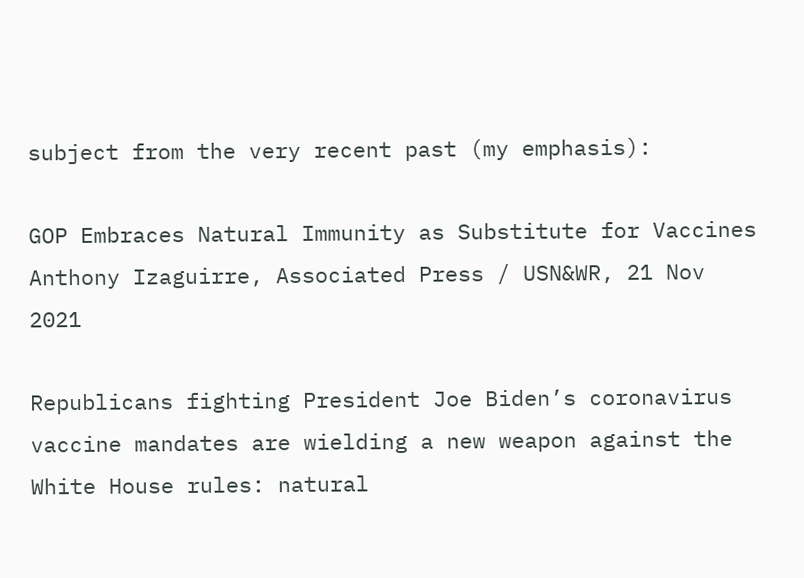subject from the very recent past (my emphasis):

GOP Embraces Natural Immunity as Substitute for Vaccines
Anthony Izaguirre, Associated Press / USN&WR, 21 Nov 2021

Republicans fighting President Joe Biden’s coronavirus vaccine mandates are wielding a new weapon against the White House rules: natural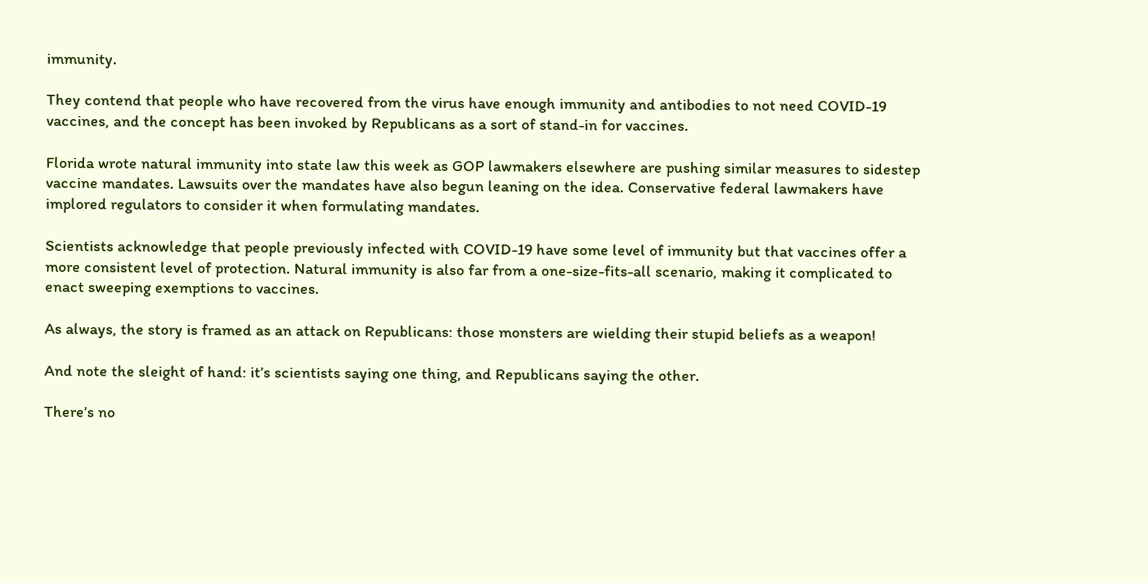immunity.

They contend that people who have recovered from the virus have enough immunity and antibodies to not need COVID-19 vaccines, and the concept has been invoked by Republicans as a sort of stand-in for vaccines.

Florida wrote natural immunity into state law this week as GOP lawmakers elsewhere are pushing similar measures to sidestep vaccine mandates. Lawsuits over the mandates have also begun leaning on the idea. Conservative federal lawmakers have implored regulators to consider it when formulating mandates.

Scientists acknowledge that people previously infected with COVID-19 have some level of immunity but that vaccines offer a more consistent level of protection. Natural immunity is also far from a one-size-fits-all scenario, making it complicated to enact sweeping exemptions to vaccines.

As always, the story is framed as an attack on Republicans: those monsters are wielding their stupid beliefs as a weapon!

And note the sleight of hand: it’s scientists saying one thing, and Republicans saying the other.

There’s no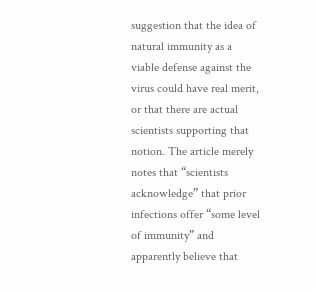suggestion that the idea of natural immunity as a viable defense against the virus could have real merit, or that there are actual scientists supporting that notion. The article merely notes that “scientists acknowledge” that prior infections offer “some level of immunity” and apparently believe that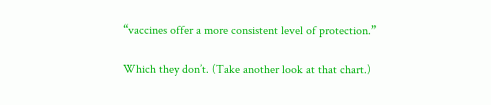“vaccines offer a more consistent level of protection.”

Which they don’t. (Take another look at that chart.)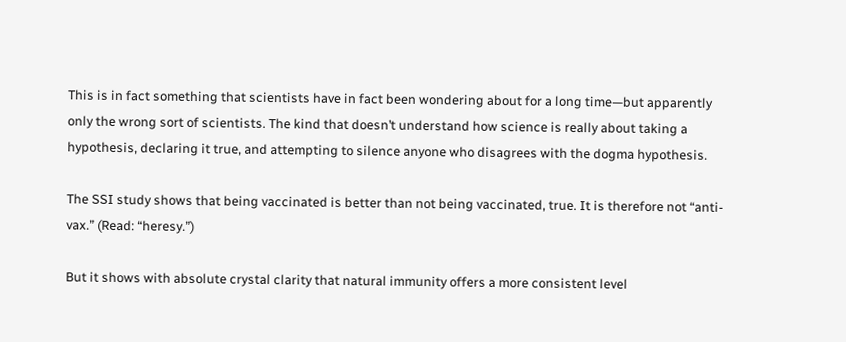This is in fact something that scientists have in fact been wondering about for a long time—but apparently only the wrong sort of scientists. The kind that doesn’t understand how science is really about taking a hypothesis, declaring it true, and attempting to silence anyone who disagrees with the dogma hypothesis.

The SSI study shows that being vaccinated is better than not being vaccinated, true. It is therefore not “anti-vax.” (Read: “heresy.”)

But it shows with absolute crystal clarity that natural immunity offers a more consistent level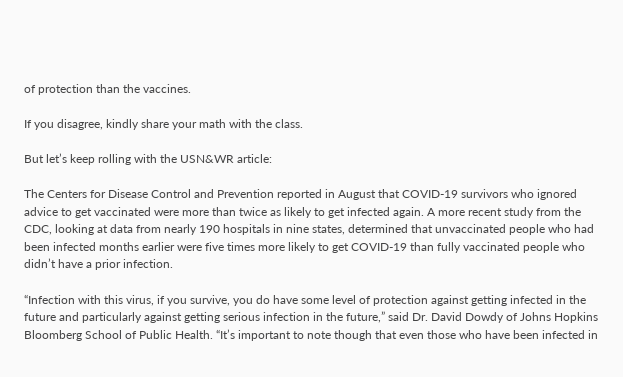of protection than the vaccines.

If you disagree, kindly share your math with the class.

But let’s keep rolling with the USN&WR article:

The Centers for Disease Control and Prevention reported in August that COVID-19 survivors who ignored advice to get vaccinated were more than twice as likely to get infected again. A more recent study from the CDC, looking at data from nearly 190 hospitals in nine states, determined that unvaccinated people who had been infected months earlier were five times more likely to get COVID-19 than fully vaccinated people who didn’t have a prior infection.

“Infection with this virus, if you survive, you do have some level of protection against getting infected in the future and particularly against getting serious infection in the future,” said Dr. David Dowdy of Johns Hopkins Bloomberg School of Public Health. “It’s important to note though that even those who have been infected in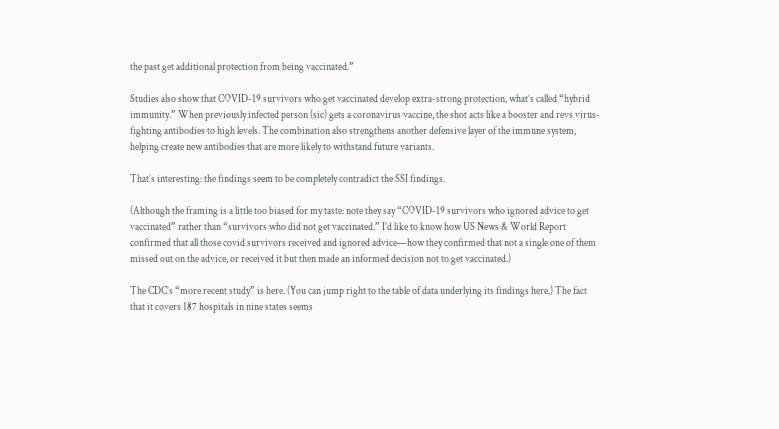the past get additional protection from being vaccinated.”

Studies also show that COVID-19 survivors who get vaccinated develop extra-strong protection, what’s called “hybrid immunity.” When previously infected person (sic) gets a coronavirus vaccine, the shot acts like a booster and revs virus-fighting antibodies to high levels. The combination also strengthens another defensive layer of the immune system, helping create new antibodies that are more likely to withstand future variants.

That’s interesting: the findings seem to be completely contradict the SSI findings.

(Although the framing is a little too biased for my taste: note they say “COVID-19 survivors who ignored advice to get vaccinated” rather than “survivors who did not get vaccinated.” I’d like to know how US News & World Report confirmed that all those covid survivors received and ignored advice—how they confirmed that not a single one of them missed out on the advice, or received it but then made an informed decision not to get vaccinated.)

The CDC’s “more recent study” is here. (You can jump right to the table of data underlying its findings here.) The fact that it covers 187 hospitals in nine states seems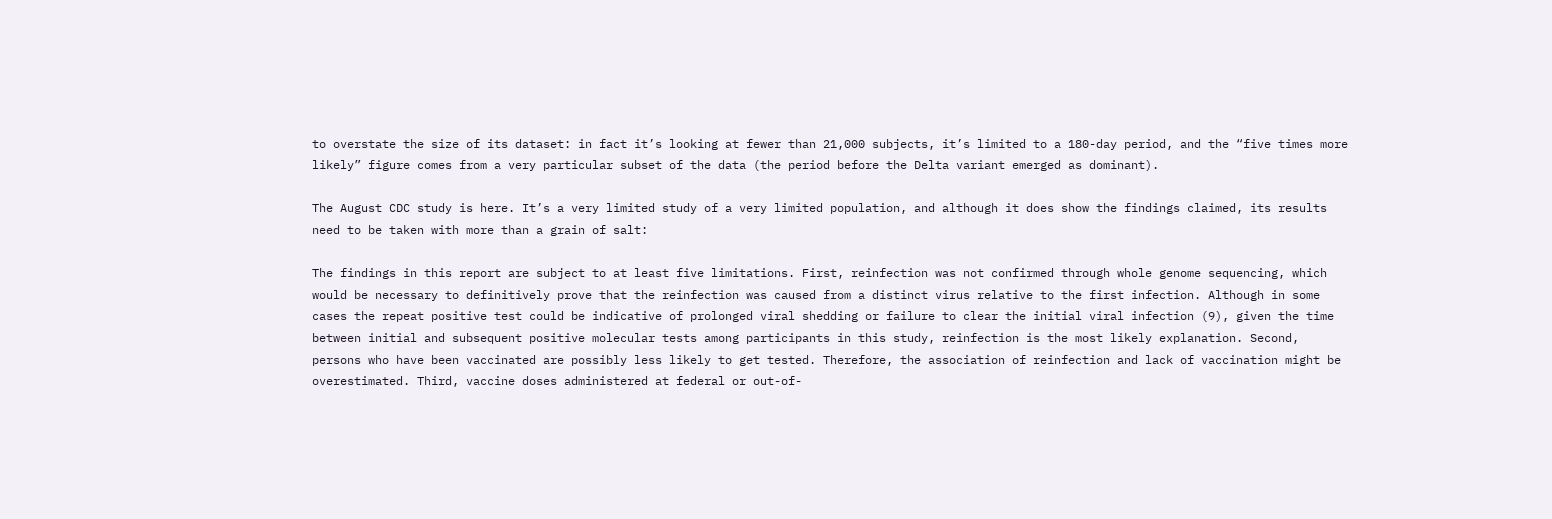to overstate the size of its dataset: in fact it’s looking at fewer than 21,000 subjects, it’s limited to a 180-day period, and the “five times more likely” figure comes from a very particular subset of the data (the period before the Delta variant emerged as dominant).

The August CDC study is here. It’s a very limited study of a very limited population, and although it does show the findings claimed, its results need to be taken with more than a grain of salt:

The findings in this report are subject to at least five limitations. First, reinfection was not confirmed through whole genome sequencing, which would be necessary to definitively prove that the reinfection was caused from a distinct virus relative to the first infection. Although in some cases the repeat positive test could be indicative of prolonged viral shedding or failure to clear the initial viral infection (9), given the time between initial and subsequent positive molecular tests among participants in this study, reinfection is the most likely explanation. Second, persons who have been vaccinated are possibly less likely to get tested. Therefore, the association of reinfection and lack of vaccination might be overestimated. Third, vaccine doses administered at federal or out-of-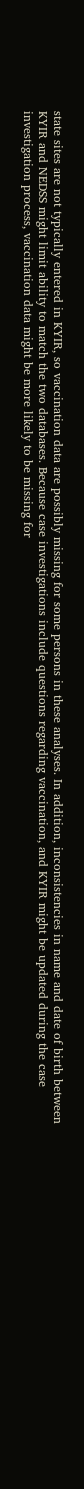state sites are not typically entered in KYIR, so vaccination data are possibly missing for some persons in these analyses. In addition, inconsistencies in name and date of birth between KYIR and NEDSS might limit ability to match the two databases. Because case investigations include questions regarding vaccination, and KYIR might be updated during the case investigation process, vaccination data might be more likely to be missing for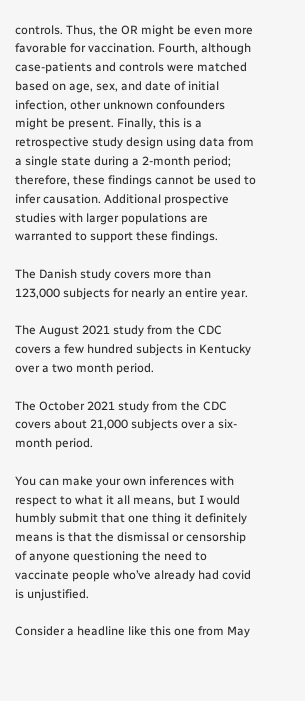controls. Thus, the OR might be even more favorable for vaccination. Fourth, although case-patients and controls were matched based on age, sex, and date of initial infection, other unknown confounders might be present. Finally, this is a retrospective study design using data from a single state during a 2-month period; therefore, these findings cannot be used to infer causation. Additional prospective studies with larger populations are warranted to support these findings.

The Danish study covers more than 123,000 subjects for nearly an entire year.

The August 2021 study from the CDC covers a few hundred subjects in Kentucky over a two month period.

The October 2021 study from the CDC covers about 21,000 subjects over a six-month period.

You can make your own inferences with respect to what it all means, but I would humbly submit that one thing it definitely means is that the dismissal or censorship of anyone questioning the need to vaccinate people who’ve already had covid is unjustified.

Consider a headline like this one from May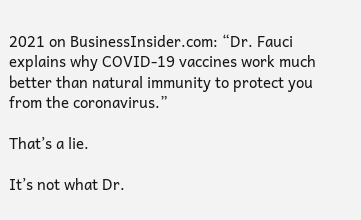2021 on BusinessInsider.com: “Dr. Fauci explains why COVID-19 vaccines work much better than natural immunity to protect you from the coronavirus.”

That’s a lie.

It’s not what Dr.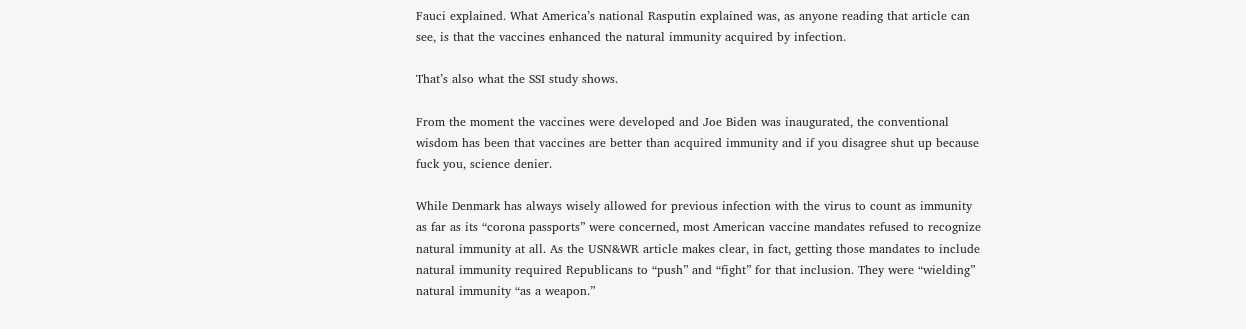Fauci explained. What America’s national Rasputin explained was, as anyone reading that article can see, is that the vaccines enhanced the natural immunity acquired by infection.

That’s also what the SSI study shows.

From the moment the vaccines were developed and Joe Biden was inaugurated, the conventional wisdom has been that vaccines are better than acquired immunity and if you disagree shut up because fuck you, science denier.

While Denmark has always wisely allowed for previous infection with the virus to count as immunity as far as its “corona passports” were concerned, most American vaccine mandates refused to recognize natural immunity at all. As the USN&WR article makes clear, in fact, getting those mandates to include natural immunity required Republicans to “push” and “fight” for that inclusion. They were “wielding” natural immunity “as a weapon.”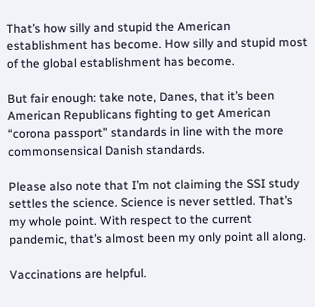That’s how silly and stupid the American establishment has become. How silly and stupid most of the global establishment has become.

But fair enough: take note, Danes, that it’s been American Republicans fighting to get American “corona passport” standards in line with the more commonsensical Danish standards.

Please also note that I’m not claiming the SSI study settles the science. Science is never settled. That’s my whole point. With respect to the current pandemic, that’s almost been my only point all along.

Vaccinations are helpful.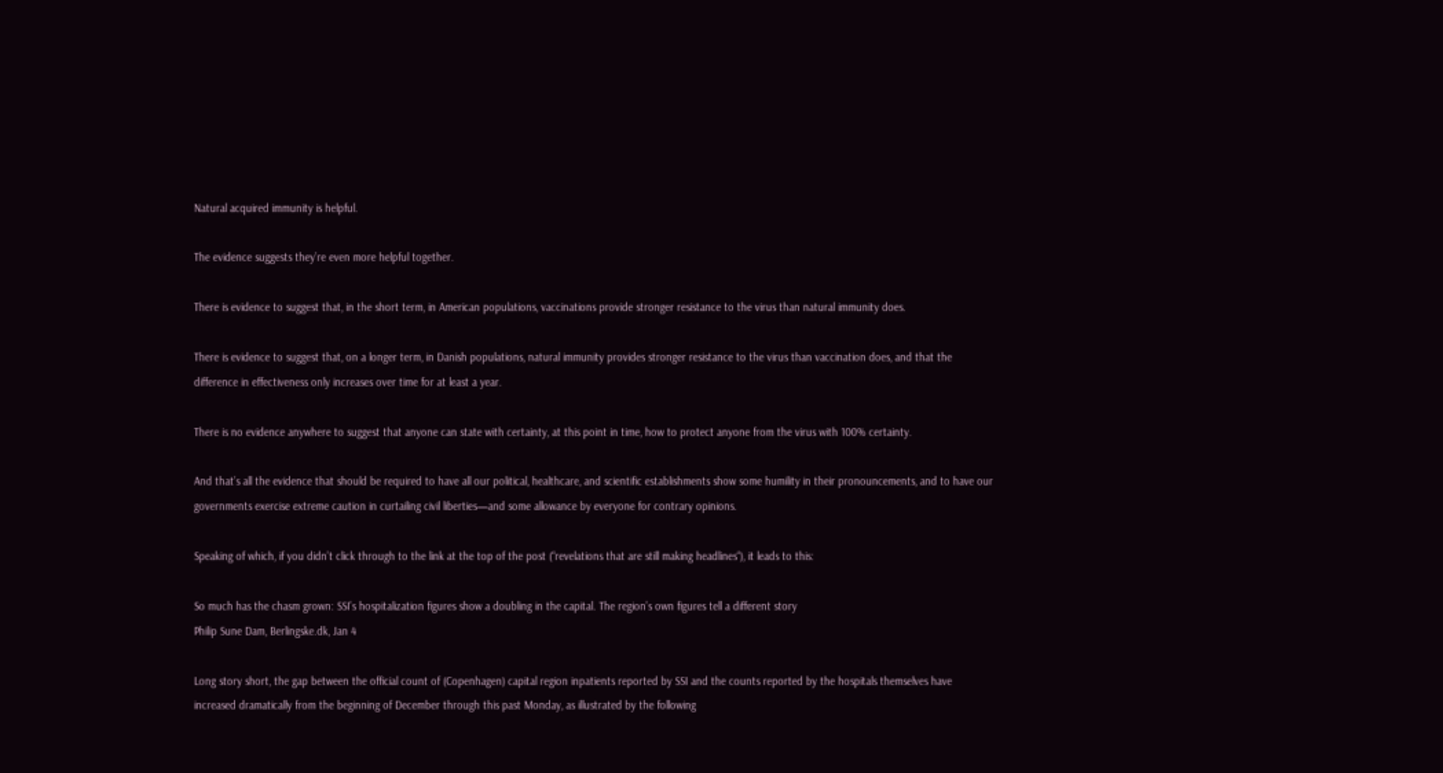Natural acquired immunity is helpful.

The evidence suggests they’re even more helpful together.

There is evidence to suggest that, in the short term, in American populations, vaccinations provide stronger resistance to the virus than natural immunity does.

There is evidence to suggest that, on a longer term, in Danish populations, natural immunity provides stronger resistance to the virus than vaccination does, and that the difference in effectiveness only increases over time for at least a year.

There is no evidence anywhere to suggest that anyone can state with certainty, at this point in time, how to protect anyone from the virus with 100% certainty.

And that’s all the evidence that should be required to have all our political, healthcare, and scientific establishments show some humility in their pronouncements, and to have our governments exercise extreme caution in curtailing civil liberties—and some allowance by everyone for contrary opinions.

Speaking of which, if you didn’t click through to the link at the top of the post (“revelations that are still making headlines“), it leads to this:

So much has the chasm grown: SSI’s hospitalization figures show a doubling in the capital. The region’s own figures tell a different story
Philip Sune Dam, Berlingske.dk, Jan 4

Long story short, the gap between the official count of (Copenhagen) capital region inpatients reported by SSI and the counts reported by the hospitals themselves have increased dramatically from the beginning of December through this past Monday, as illustrated by the following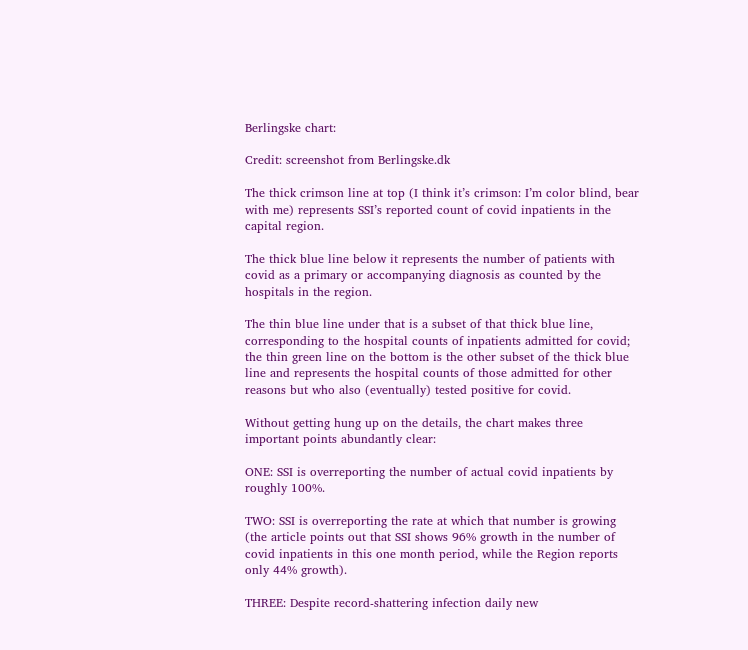Berlingske chart:

Credit: screenshot from Berlingske.dk

The thick crimson line at top (I think it’s crimson: I’m color blind, bear with me) represents SSI’s reported count of covid inpatients in the capital region.

The thick blue line below it represents the number of patients with covid as a primary or accompanying diagnosis as counted by the hospitals in the region.

The thin blue line under that is a subset of that thick blue line, corresponding to the hospital counts of inpatients admitted for covid; the thin green line on the bottom is the other subset of the thick blue line and represents the hospital counts of those admitted for other reasons but who also (eventually) tested positive for covid.

Without getting hung up on the details, the chart makes three important points abundantly clear:

ONE: SSI is overreporting the number of actual covid inpatients by roughly 100%.

TWO: SSI is overreporting the rate at which that number is growing (the article points out that SSI shows 96% growth in the number of covid inpatients in this one month period, while the Region reports only 44% growth).

THREE: Despite record-shattering infection daily new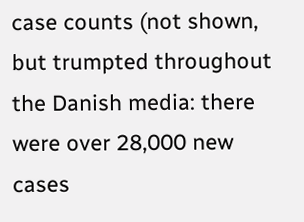case counts (not shown, but trumpted throughout the Danish media: there were over 28,000 new cases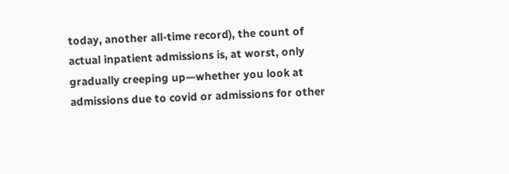today, another all-time record), the count of actual inpatient admissions is, at worst, only gradually creeping up—whether you look at admissions due to covid or admissions for other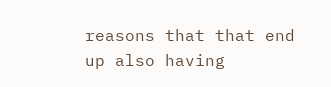reasons that that end up also having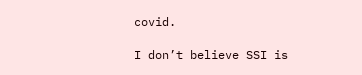covid.

I don’t believe SSI is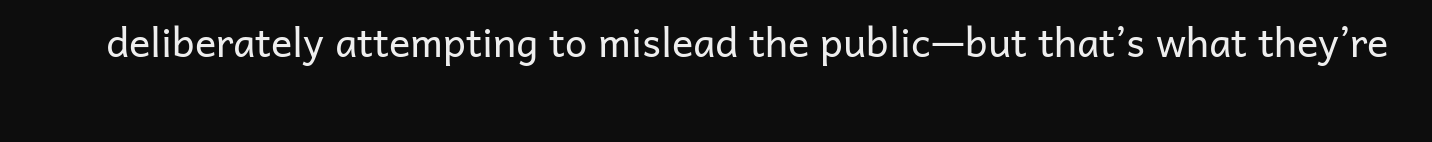deliberately attempting to mislead the public—but that’s what they’re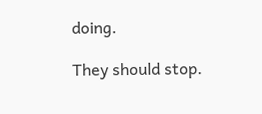doing.

They should stop.